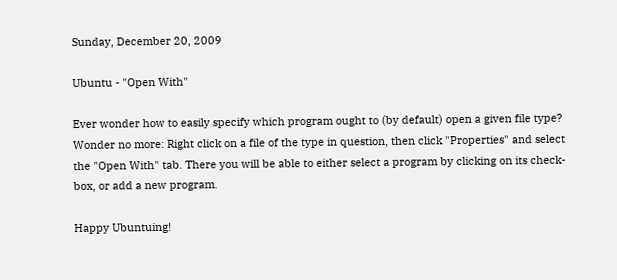Sunday, December 20, 2009

Ubuntu - "Open With"

Ever wonder how to easily specify which program ought to (by default) open a given file type? Wonder no more: Right click on a file of the type in question, then click "Properties" and select the "Open With" tab. There you will be able to either select a program by clicking on its check-box, or add a new program.

Happy Ubuntuing!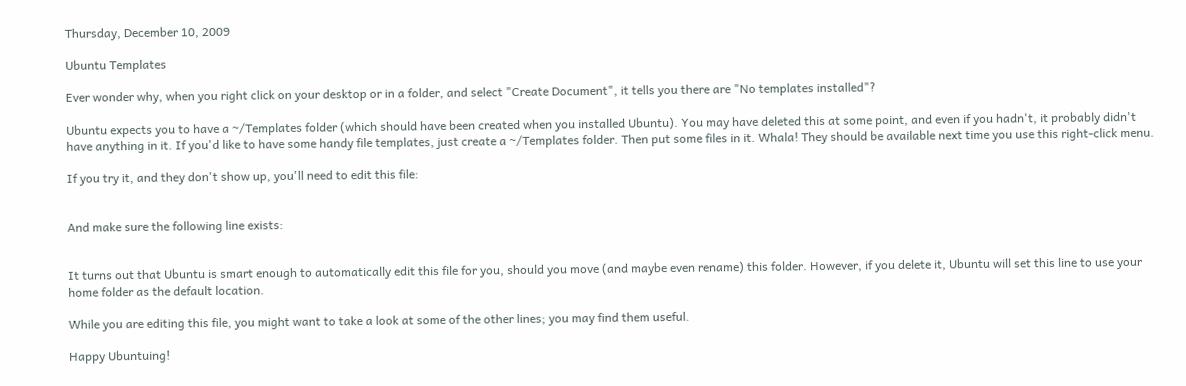Thursday, December 10, 2009

Ubuntu Templates

Ever wonder why, when you right click on your desktop or in a folder, and select "Create Document", it tells you there are "No templates installed"?

Ubuntu expects you to have a ~/Templates folder (which should have been created when you installed Ubuntu). You may have deleted this at some point, and even if you hadn't, it probably didn't have anything in it. If you'd like to have some handy file templates, just create a ~/Templates folder. Then put some files in it. Whala! They should be available next time you use this right-click menu.

If you try it, and they don't show up, you'll need to edit this file:


And make sure the following line exists:


It turns out that Ubuntu is smart enough to automatically edit this file for you, should you move (and maybe even rename) this folder. However, if you delete it, Ubuntu will set this line to use your home folder as the default location.

While you are editing this file, you might want to take a look at some of the other lines; you may find them useful.

Happy Ubuntuing!